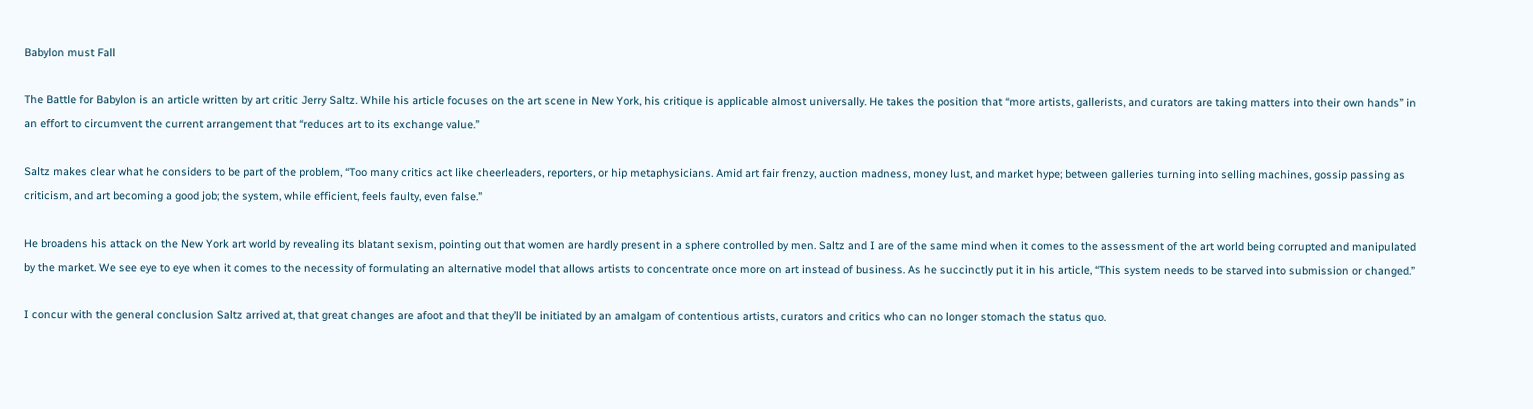Babylon must Fall

The Battle for Babylon is an article written by art critic Jerry Saltz. While his article focuses on the art scene in New York, his critique is applicable almost universally. He takes the position that “more artists, gallerists, and curators are taking matters into their own hands” in an effort to circumvent the current arrangement that “reduces art to its exchange value.”

Saltz makes clear what he considers to be part of the problem, “Too many critics act like cheerleaders, reporters, or hip metaphysicians. Amid art fair frenzy, auction madness, money lust, and market hype; between galleries turning into selling machines, gossip passing as criticism, and art becoming a good job; the system, while efficient, feels faulty, even false.”

He broadens his attack on the New York art world by revealing its blatant sexism, pointing out that women are hardly present in a sphere controlled by men. Saltz and I are of the same mind when it comes to the assessment of the art world being corrupted and manipulated by the market. We see eye to eye when it comes to the necessity of formulating an alternative model that allows artists to concentrate once more on art instead of business. As he succinctly put it in his article, “This system needs to be starved into submission or changed.”

I concur with the general conclusion Saltz arrived at, that great changes are afoot and that they’ll be initiated by an amalgam of contentious artists, curators and critics who can no longer stomach the status quo.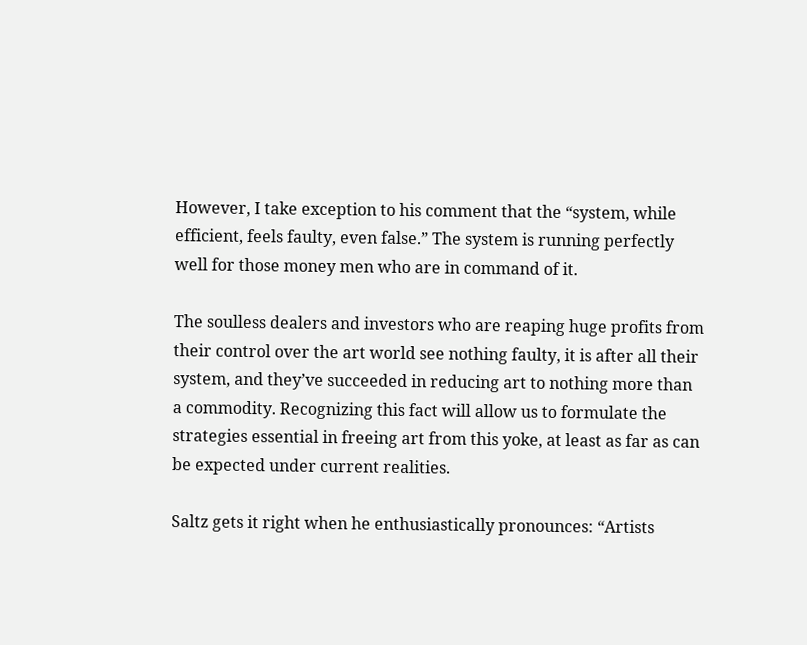However, I take exception to his comment that the “system, while efficient, feels faulty, even false.” The system is running perfectly well for those money men who are in command of it.

The soulless dealers and investors who are reaping huge profits from their control over the art world see nothing faulty, it is after all their system, and they’ve succeeded in reducing art to nothing more than a commodity. Recognizing this fact will allow us to formulate the strategies essential in freeing art from this yoke, at least as far as can be expected under current realities.

Saltz gets it right when he enthusiastically pronounces: “Artists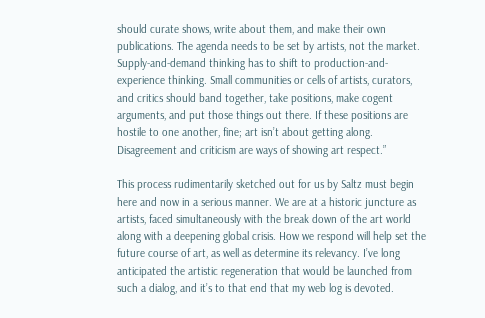should curate shows, write about them, and make their own publications. The agenda needs to be set by artists, not the market. Supply-and-demand thinking has to shift to production-and-experience thinking. Small communities or cells of artists, curators, and critics should band together, take positions, make cogent arguments, and put those things out there. If these positions are hostile to one another, fine; art isn’t about getting along. Disagreement and criticism are ways of showing art respect.”

This process rudimentarily sketched out for us by Saltz must begin here and now in a serious manner. We are at a historic juncture as artists, faced simultaneously with the break down of the art world along with a deepening global crisis. How we respond will help set the future course of art, as well as determine its relevancy. I’ve long anticipated the artistic regeneration that would be launched from such a dialog, and it’s to that end that my web log is devoted.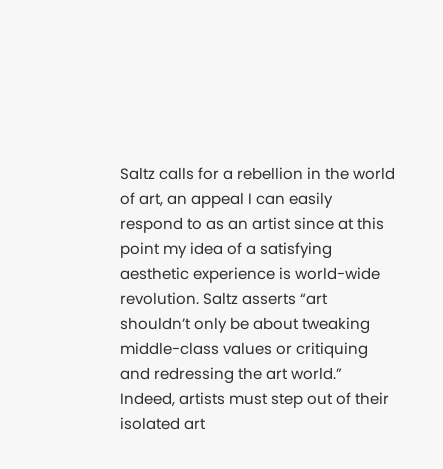Saltz calls for a rebellion in the world of art, an appeal I can easily respond to as an artist since at this point my idea of a satisfying aesthetic experience is world-wide revolution. Saltz asserts “art shouldn’t only be about tweaking middle-class values or critiquing and redressing the art world.” Indeed, artists must step out of their isolated art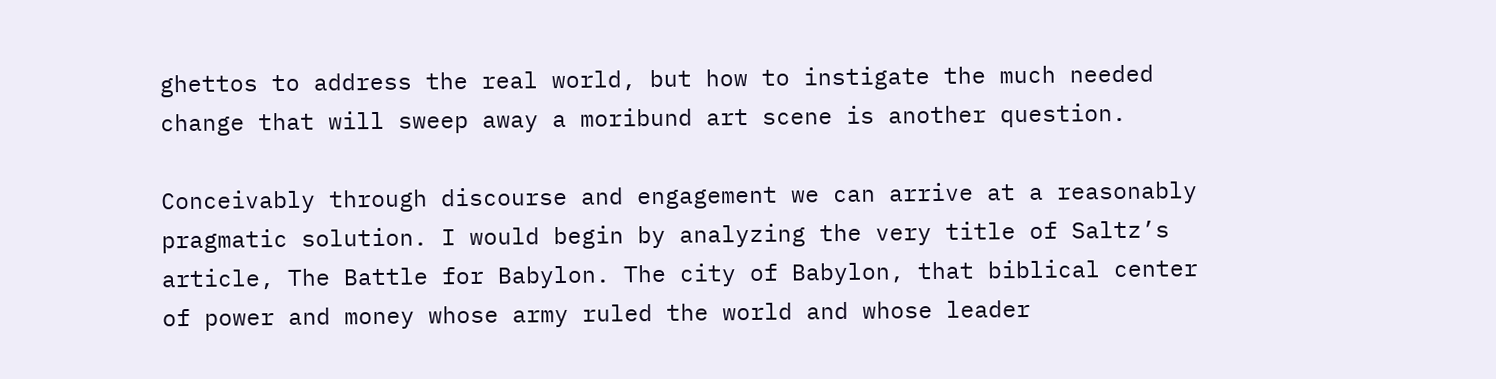ghettos to address the real world, but how to instigate the much needed change that will sweep away a moribund art scene is another question.

Conceivably through discourse and engagement we can arrive at a reasonably pragmatic solution. I would begin by analyzing the very title of Saltz’s article, The Battle for Babylon. The city of Babylon, that biblical center of power and money whose army ruled the world and whose leader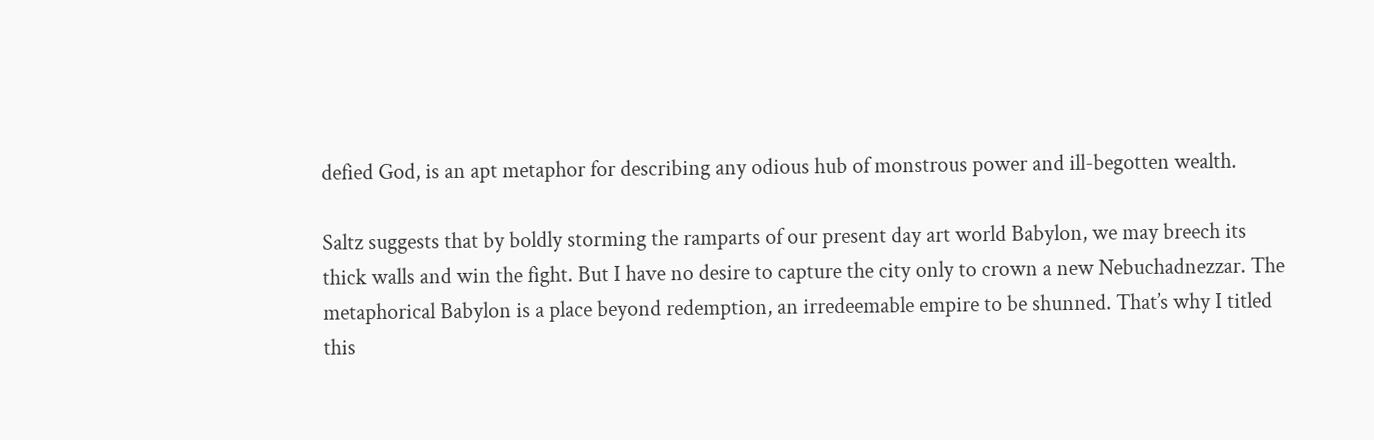defied God, is an apt metaphor for describing any odious hub of monstrous power and ill-begotten wealth.

Saltz suggests that by boldly storming the ramparts of our present day art world Babylon, we may breech its thick walls and win the fight. But I have no desire to capture the city only to crown a new Nebuchadnezzar. The metaphorical Babylon is a place beyond redemption, an irredeemable empire to be shunned. That’s why I titled this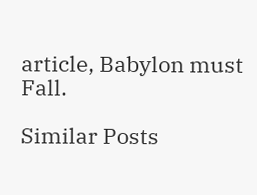article, Babylon must Fall.

Similar Posts